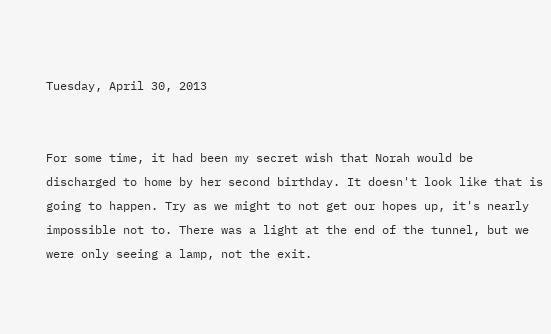Tuesday, April 30, 2013


For some time, it had been my secret wish that Norah would be discharged to home by her second birthday. It doesn't look like that is going to happen. Try as we might to not get our hopes up, it's nearly impossible not to. There was a light at the end of the tunnel, but we were only seeing a lamp, not the exit.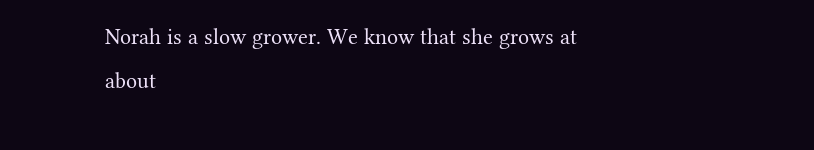Norah is a slow grower. We know that she grows at about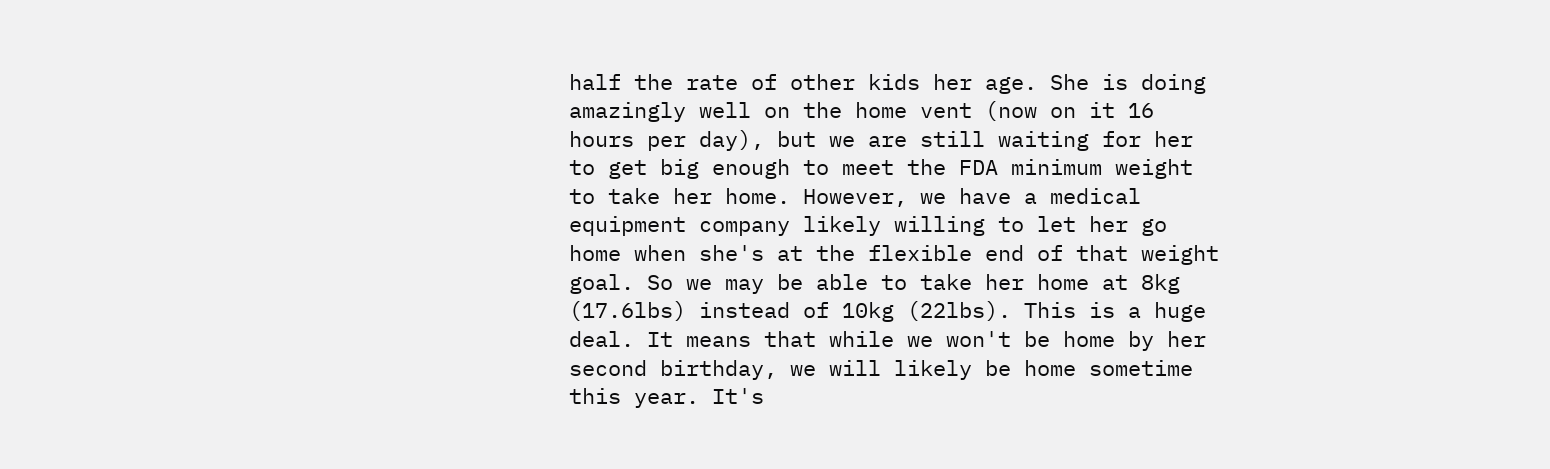half the rate of other kids her age. She is doing amazingly well on the home vent (now on it 16 hours per day), but we are still waiting for her to get big enough to meet the FDA minimum weight to take her home. However, we have a medical equipment company likely willing to let her go home when she's at the flexible end of that weight goal. So we may be able to take her home at 8kg (17.6lbs) instead of 10kg (22lbs). This is a huge deal. It means that while we won't be home by her second birthday, we will likely be home sometime this year. It's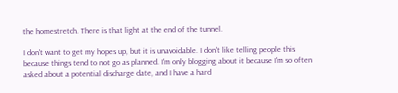the homestretch. There is that light at the end of the tunnel.

I don't want to get my hopes up, but it is unavoidable. I don't like telling people this because things tend to not go as planned. I'm only blogging about it because I'm so often asked about a potential discharge date, and I have a hard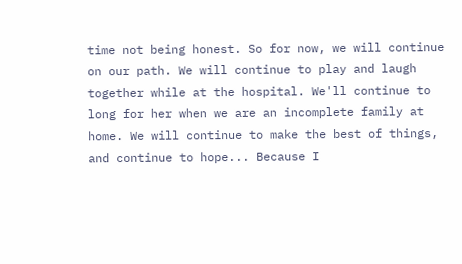time not being honest. So for now, we will continue on our path. We will continue to play and laugh together while at the hospital. We'll continue to long for her when we are an incomplete family at home. We will continue to make the best of things, and continue to hope... Because I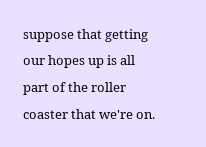suppose that getting our hopes up is all part of the roller coaster that we're on.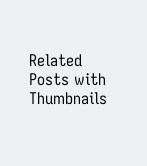Related Posts with Thumbnails